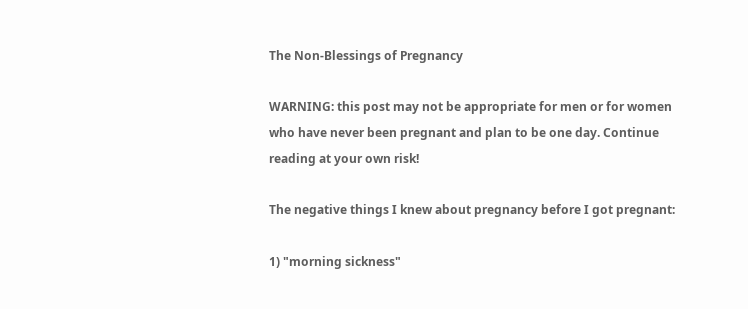The Non-Blessings of Pregnancy

WARNING: this post may not be appropriate for men or for women who have never been pregnant and plan to be one day. Continue reading at your own risk!

The negative things I knew about pregnancy before I got pregnant:

1) "morning sickness"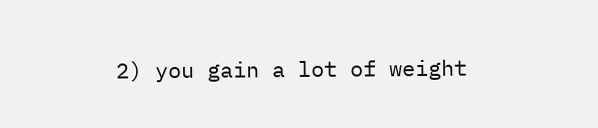2) you gain a lot of weight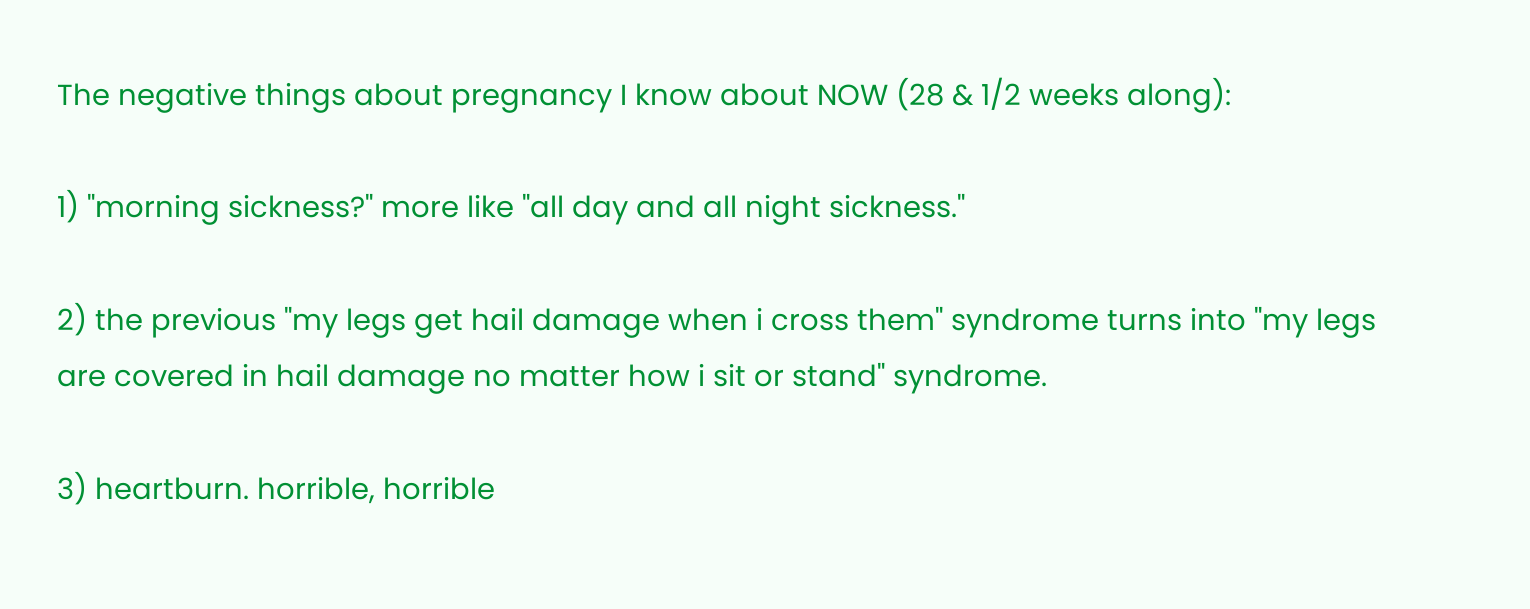The negative things about pregnancy I know about NOW (28 & 1/2 weeks along):

1) "morning sickness?" more like "all day and all night sickness."

2) the previous "my legs get hail damage when i cross them" syndrome turns into "my legs are covered in hail damage no matter how i sit or stand" syndrome.

3) heartburn. horrible, horrible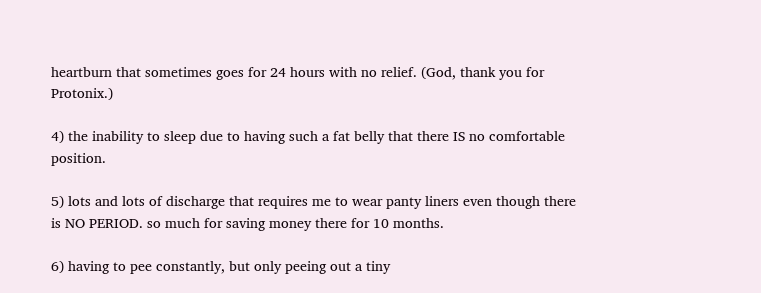heartburn that sometimes goes for 24 hours with no relief. (God, thank you for Protonix.)

4) the inability to sleep due to having such a fat belly that there IS no comfortable position.

5) lots and lots of discharge that requires me to wear panty liners even though there is NO PERIOD. so much for saving money there for 10 months.

6) having to pee constantly, but only peeing out a tiny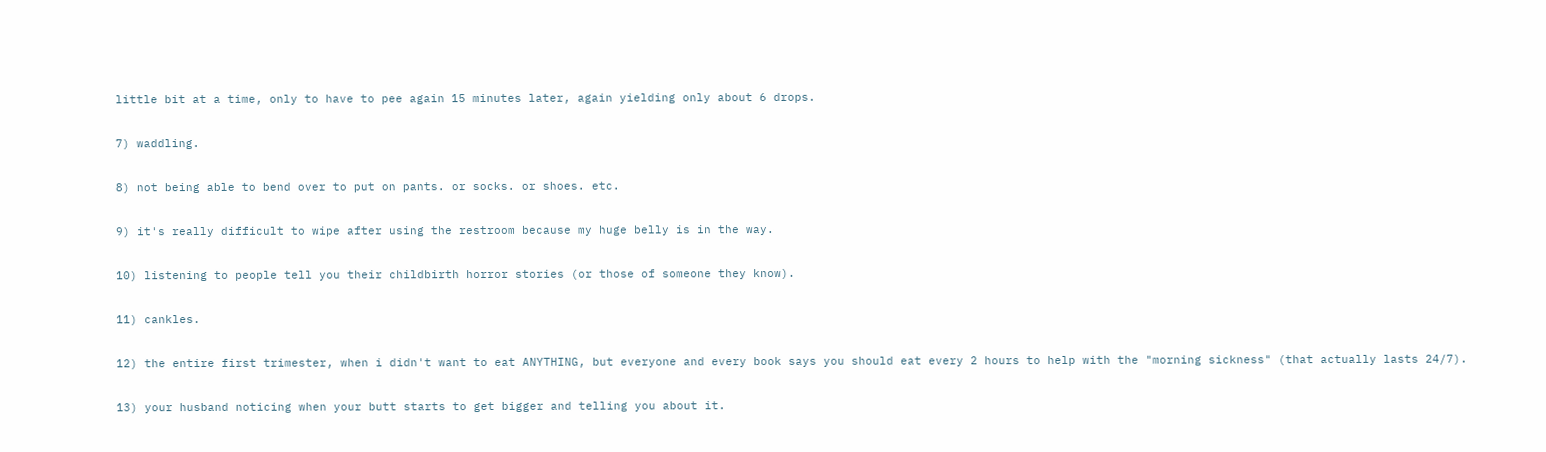little bit at a time, only to have to pee again 15 minutes later, again yielding only about 6 drops.

7) waddling.

8) not being able to bend over to put on pants. or socks. or shoes. etc.

9) it's really difficult to wipe after using the restroom because my huge belly is in the way.

10) listening to people tell you their childbirth horror stories (or those of someone they know).

11) cankles.

12) the entire first trimester, when i didn't want to eat ANYTHING, but everyone and every book says you should eat every 2 hours to help with the "morning sickness" (that actually lasts 24/7).

13) your husband noticing when your butt starts to get bigger and telling you about it.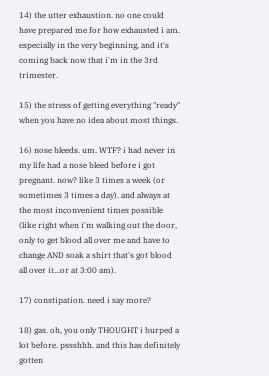14) the utter exhaustion. no one could have prepared me for how exhausted i am. especially in the very beginning, and it's coming back now that i'm in the 3rd trimester.

15) the stress of getting everything "ready" when you have no idea about most things.

16) nose bleeds. um. WTF? i had never in my life had a nose bleed before i got pregnant. now? like 3 times a week (or sometimes 3 times a day). and always at the most inconvenient times possible (like right when i'm walking out the door, only to get blood all over me and have to change AND soak a shirt that's got blood all over it...or at 3:00 am).

17) constipation. need i say more?

18) gas. oh, you only THOUGHT i burped a lot before. pssshhh. and this has definitely gotten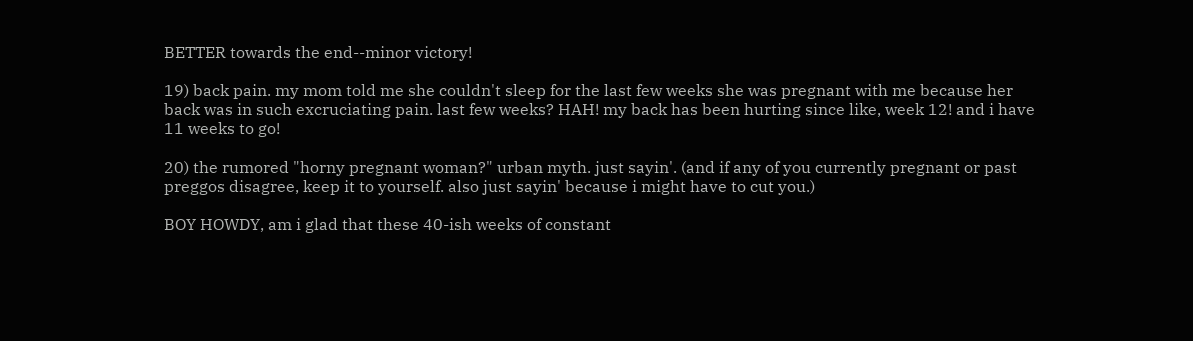BETTER towards the end--minor victory!

19) back pain. my mom told me she couldn't sleep for the last few weeks she was pregnant with me because her back was in such excruciating pain. last few weeks? HAH! my back has been hurting since like, week 12! and i have 11 weeks to go!

20) the rumored "horny pregnant woman?" urban myth. just sayin'. (and if any of you currently pregnant or past preggos disagree, keep it to yourself. also just sayin' because i might have to cut you.)

BOY HOWDY, am i glad that these 40-ish weeks of constant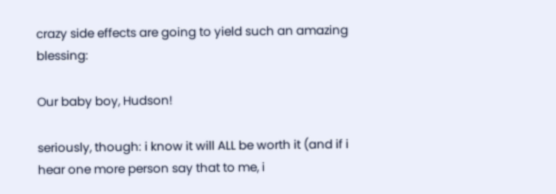crazy side effects are going to yield such an amazing blessing:

Our baby boy, Hudson!

seriously, though: i know it will ALL be worth it (and if i hear one more person say that to me, i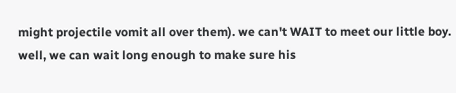might projectile vomit all over them). we can't WAIT to meet our little boy. well, we can wait long enough to make sure his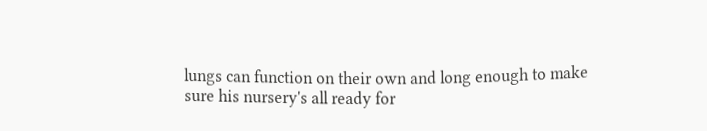lungs can function on their own and long enough to make sure his nursery's all ready for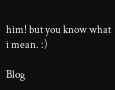him! but you know what i mean. :)

Blog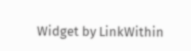Widget by LinkWithin